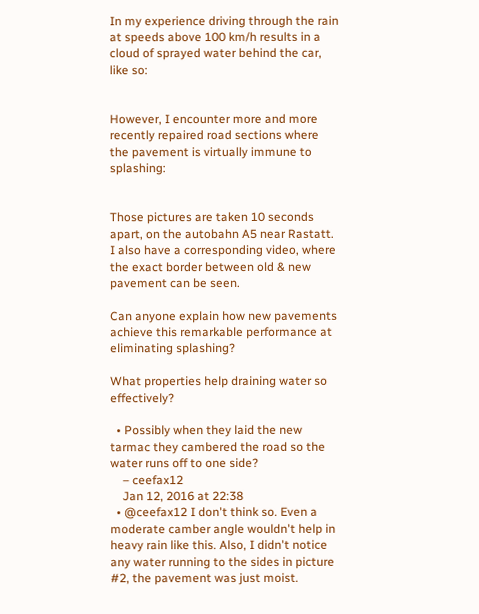In my experience driving through the rain at speeds above 100 km/h results in a cloud of sprayed water behind the car, like so:


However, I encounter more and more recently repaired road sections where the pavement is virtually immune to splashing:


Those pictures are taken 10 seconds apart, on the autobahn A5 near Rastatt. I also have a corresponding video, where the exact border between old & new pavement can be seen.

Can anyone explain how new pavements achieve this remarkable performance at eliminating splashing?

What properties help draining water so effectively?

  • Possibly when they laid the new tarmac they cambered the road so the water runs off to one side?
    – ceefax12
    Jan 12, 2016 at 22:38
  • @ceefax12 I don't think so. Even a moderate camber angle wouldn't help in heavy rain like this. Also, I didn't notice any water running to the sides in picture #2, the pavement was just moist.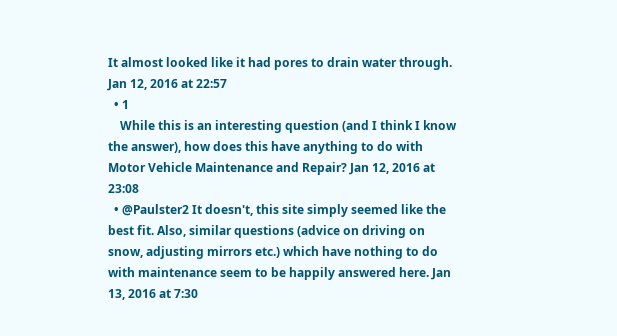It almost looked like it had pores to drain water through. Jan 12, 2016 at 22:57
  • 1
    While this is an interesting question (and I think I know the answer), how does this have anything to do with Motor Vehicle Maintenance and Repair? Jan 12, 2016 at 23:08
  • @Paulster2 It doesn't, this site simply seemed like the best fit. Also, similar questions (advice on driving on snow, adjusting mirrors etc.) which have nothing to do with maintenance seem to be happily answered here. Jan 13, 2016 at 7:30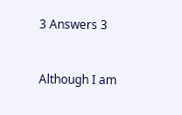3 Answers 3


Although I am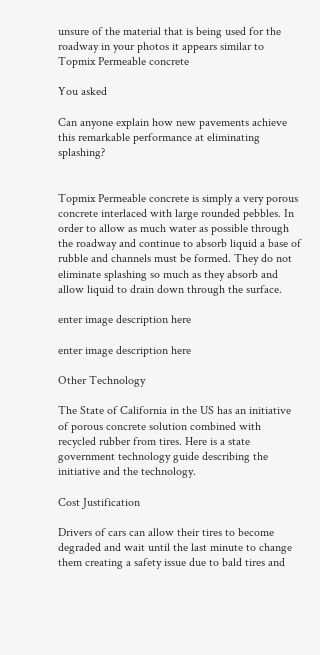unsure of the material that is being used for the roadway in your photos it appears similar to Topmix Permeable concrete

You asked

Can anyone explain how new pavements achieve this remarkable performance at eliminating splashing?


Topmix Permeable concrete is simply a very porous concrete interlaced with large rounded pebbles. In order to allow as much water as possible through the roadway and continue to absorb liquid a base of rubble and channels must be formed. They do not eliminate splashing so much as they absorb and allow liquid to drain down through the surface.

enter image description here

enter image description here

Other Technology

The State of California in the US has an initiative of porous concrete solution combined with recycled rubber from tires. Here is a state government technology guide describing the initiative and the technology.

Cost Justification

Drivers of cars can allow their tires to become degraded and wait until the last minute to change them creating a safety issue due to bald tires and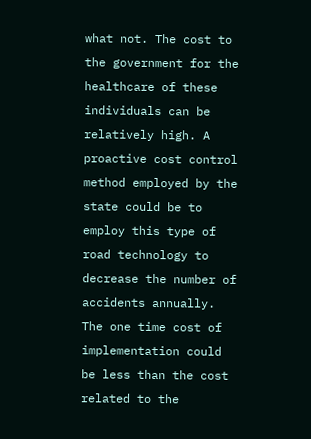what not. The cost to the government for the healthcare of these individuals can be relatively high. A proactive cost control method employed by the state could be to employ this type of road technology to decrease the number of accidents annually. The one time cost of implementation could be less than the cost related to the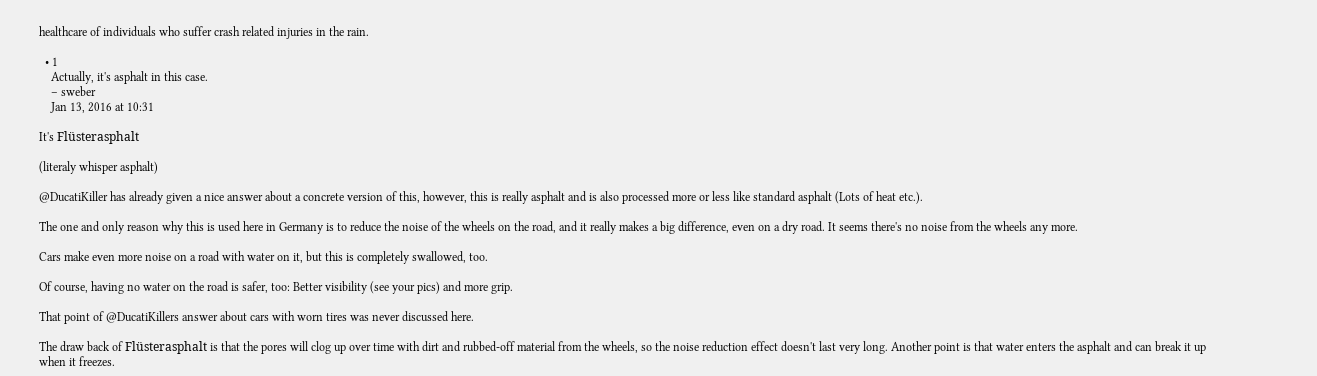healthcare of individuals who suffer crash related injuries in the rain.

  • 1
    Actually, it's asphalt in this case.
    – sweber
    Jan 13, 2016 at 10:31

It's Flüsterasphalt

(literaly whisper asphalt)

@DucatiKiller has already given a nice answer about a concrete version of this, however, this is really asphalt and is also processed more or less like standard asphalt (Lots of heat etc.).

The one and only reason why this is used here in Germany is to reduce the noise of the wheels on the road, and it really makes a big difference, even on a dry road. It seems there's no noise from the wheels any more.

Cars make even more noise on a road with water on it, but this is completely swallowed, too.

Of course, having no water on the road is safer, too: Better visibility (see your pics) and more grip.

That point of @DucatiKillers answer about cars with worn tires was never discussed here.

The draw back of Flüsterasphalt is that the pores will clog up over time with dirt and rubbed-off material from the wheels, so the noise reduction effect doesn't last very long. Another point is that water enters the asphalt and can break it up when it freezes.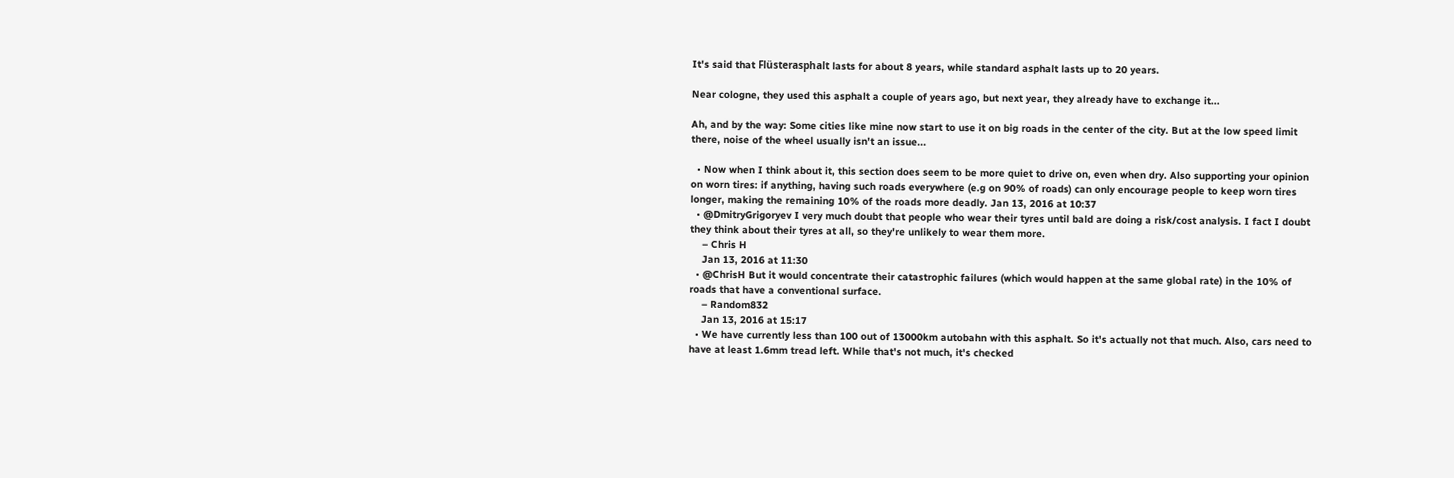It's said that Flüsterasphalt lasts for about 8 years, while standard asphalt lasts up to 20 years.

Near cologne, they used this asphalt a couple of years ago, but next year, they already have to exchange it...

Ah, and by the way: Some cities like mine now start to use it on big roads in the center of the city. But at the low speed limit there, noise of the wheel usually isn't an issue...

  • Now when I think about it, this section does seem to be more quiet to drive on, even when dry. Also supporting your opinion on worn tires: if anything, having such roads everywhere (e.g on 90% of roads) can only encourage people to keep worn tires longer, making the remaining 10% of the roads more deadly. Jan 13, 2016 at 10:37
  • @DmitryGrigoryev I very much doubt that people who wear their tyres until bald are doing a risk/cost analysis. I fact I doubt they think about their tyres at all, so they're unlikely to wear them more.
    – Chris H
    Jan 13, 2016 at 11:30
  • @ChrisH But it would concentrate their catastrophic failures (which would happen at the same global rate) in the 10% of roads that have a conventional surface.
    – Random832
    Jan 13, 2016 at 15:17
  • We have currently less than 100 out of 13000km autobahn with this asphalt. So it's actually not that much. Also, cars need to have at least 1.6mm tread left. While that's not much, it's checked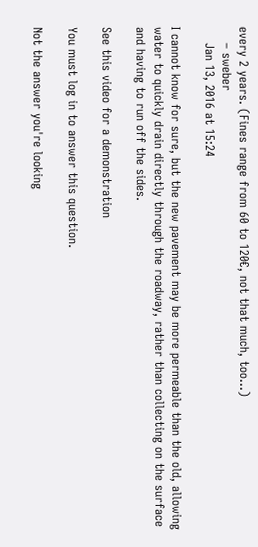every 2 years. (Fines range from 60 to 120€, not that much, too...)
    – sweber
    Jan 13, 2016 at 15:24

I cannot know for sure, but the new pavement may be more permeable than the old, allowing water to quickly drain directly through the roadway, rather than collecting on the surface and having to run off the sides.

See this video for a demonstration

You must log in to answer this question.

Not the answer you're looking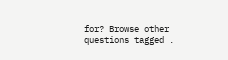for? Browse other questions tagged .